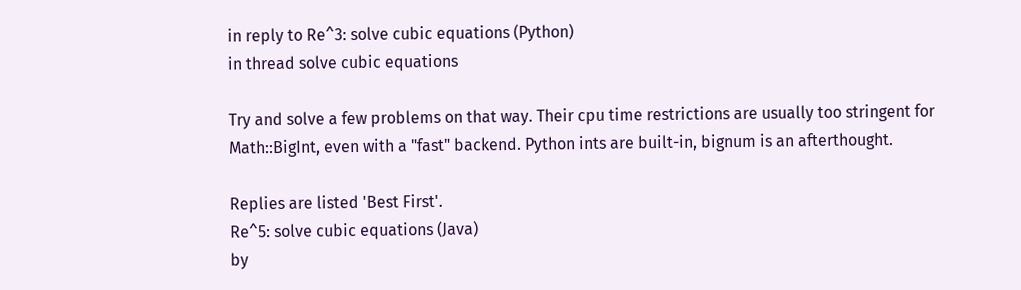in reply to Re^3: solve cubic equations (Python)
in thread solve cubic equations

Try and solve a few problems on that way. Their cpu time restrictions are usually too stringent for Math::BigInt, even with a "fast" backend. Python ints are built-in, bignum is an afterthought.

Replies are listed 'Best First'.
Re^5: solve cubic equations (Java)
by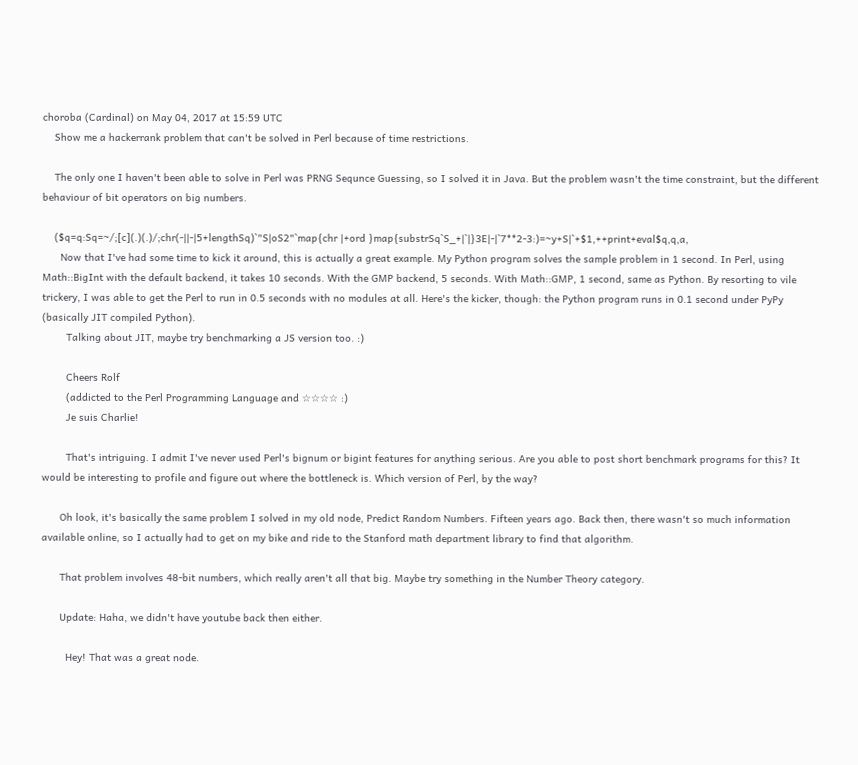choroba (Cardinal) on May 04, 2017 at 15:59 UTC
    Show me a hackerrank problem that can't be solved in Perl because of time restrictions.

    The only one I haven't been able to solve in Perl was PRNG Sequnce Guessing, so I solved it in Java. But the problem wasn't the time constraint, but the different behaviour of bit operators on big numbers.

    ($q=q:Sq=~/;[c](.)(.)/;chr(-||-|5+lengthSq)`"S|oS2"`map{chr |+ord }map{substrSq`S_+|`|}3E|-|`7**2-3:)=~y+S|`+$1,++print+eval$q,q,a,
      Now that I've had some time to kick it around, this is actually a great example. My Python program solves the sample problem in 1 second. In Perl, using Math::BigInt with the default backend, it takes 10 seconds. With the GMP backend, 5 seconds. With Math::GMP, 1 second, same as Python. By resorting to vile trickery, I was able to get the Perl to run in 0.5 seconds with no modules at all. Here's the kicker, though: the Python program runs in 0.1 second under PyPy (basically JIT compiled Python).
        Talking about JIT, maybe try benchmarking a JS version too. :)

        Cheers Rolf
        (addicted to the Perl Programming Language and ☆☆☆☆ :)
        Je suis Charlie!

        That's intriguing. I admit I've never used Perl's bignum or bigint features for anything serious. Are you able to post short benchmark programs for this? It would be interesting to profile and figure out where the bottleneck is. Which version of Perl, by the way?

      Oh look, it's basically the same problem I solved in my old node, Predict Random Numbers. Fifteen years ago. Back then, there wasn't so much information available online, so I actually had to get on my bike and ride to the Stanford math department library to find that algorithm.

      That problem involves 48-bit numbers, which really aren't all that big. Maybe try something in the Number Theory category.

      Update: Haha, we didn't have youtube back then either.

        Hey! That was a great node.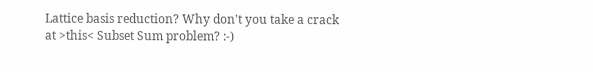Lattice basis reduction? Why don't you take a crack at >this< Subset Sum problem? :-)